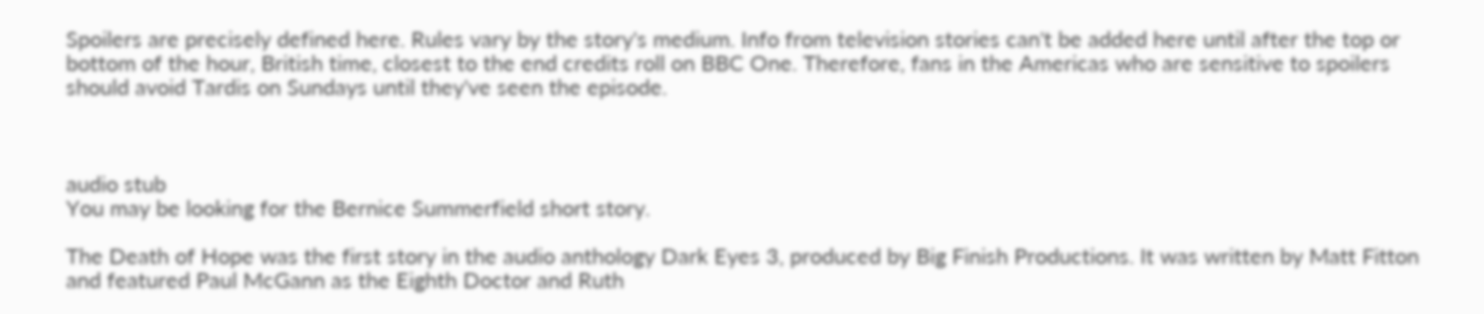Spoilers are precisely defined here. Rules vary by the story's medium. Info from television stories can't be added here until after the top or bottom of the hour, British time, closest to the end credits roll on BBC One. Therefore, fans in the Americas who are sensitive to spoilers should avoid Tardis on Sundays until they've seen the episode.



audio stub
You may be looking for the Bernice Summerfield short story.

The Death of Hope was the first story in the audio anthology Dark Eyes 3, produced by Big Finish Productions. It was written by Matt Fitton and featured Paul McGann as the Eighth Doctor and Ruth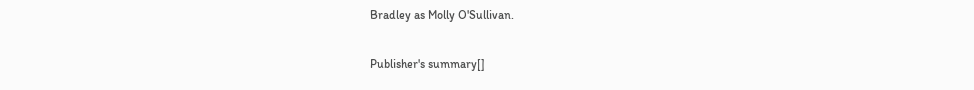Bradley as Molly O'Sullivan.

Publisher's summary[]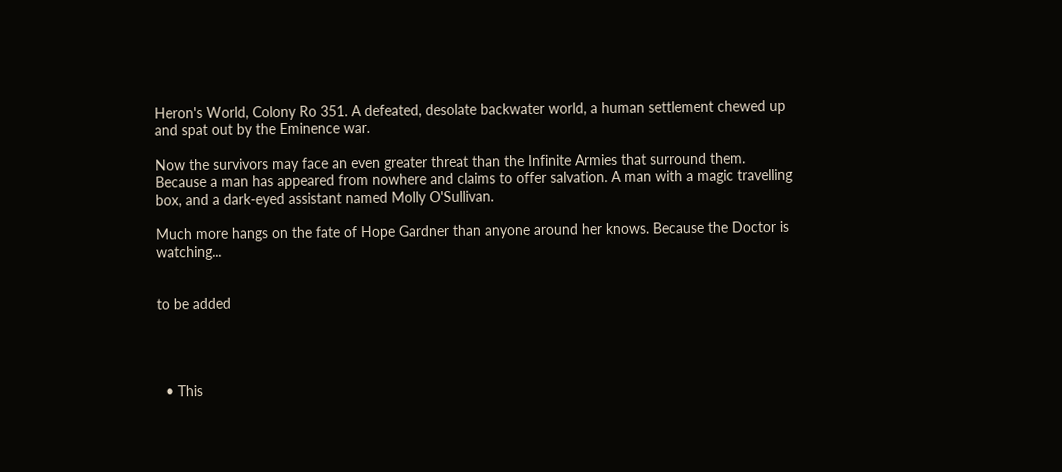Heron's World, Colony Ro 351. A defeated, desolate backwater world, a human settlement chewed up and spat out by the Eminence war.

Now the survivors may face an even greater threat than the Infinite Armies that surround them. Because a man has appeared from nowhere and claims to offer salvation. A man with a magic travelling box, and a dark-eyed assistant named Molly O'Sullivan.

Much more hangs on the fate of Hope Gardner than anyone around her knows. Because the Doctor is watching...


to be added




  • This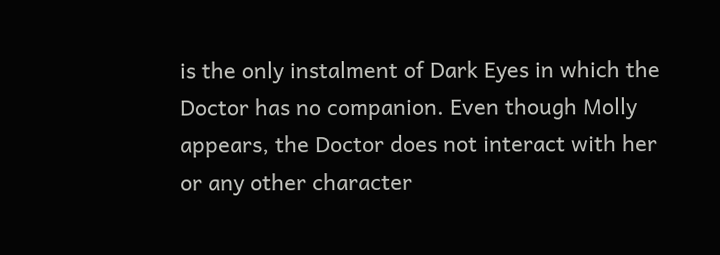is the only instalment of Dark Eyes in which the Doctor has no companion. Even though Molly appears, the Doctor does not interact with her or any other character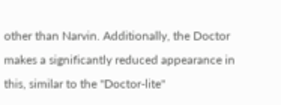other than Narvin. Additionally, the Doctor makes a significantly reduced appearance in this, similar to the "Doctor-lite"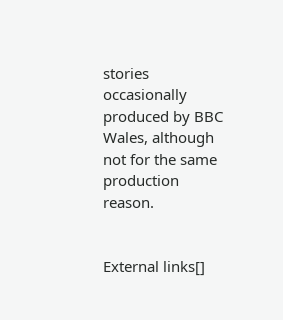stories occasionally produced by BBC Wales, although not for the same production reason.


External links[]